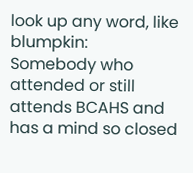look up any word, like blumpkin:
Somebody who attended or still attends BCAHS and has a mind so closed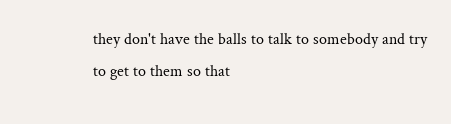they don't have the balls to talk to somebody and try to get to them so that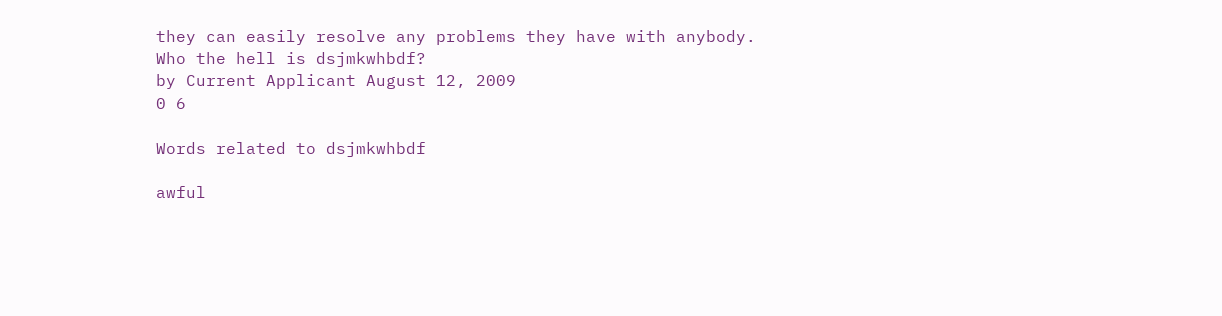they can easily resolve any problems they have with anybody.
Who the hell is dsjmkwhbdf?
by Current Applicant August 12, 2009
0 6

Words related to dsjmkwhbdf

awful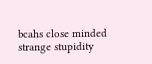bcahs close minded strange stupidity